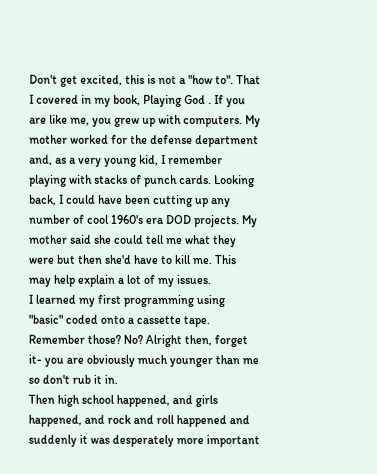Don't get excited, this is not a "how to". That I covered in my book, Playing God . If you are like me, you grew up with computers. My mother worked for the defense department and, as a very young kid, I remember playing with stacks of punch cards. Looking back, I could have been cutting up any number of cool 1960's era DOD projects. My mother said she could tell me what they were but then she'd have to kill me. This may help explain a lot of my issues.
I learned my first programming using "basic" coded onto a cassette tape. Remember those? No? Alright then, forget it- you are obviously much younger than me so don't rub it in.
Then high school happened, and girls happened, and rock and roll happened and suddenly it was desperately more important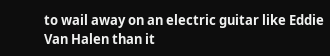to wail away on an electric guitar like Eddie Van Halen than it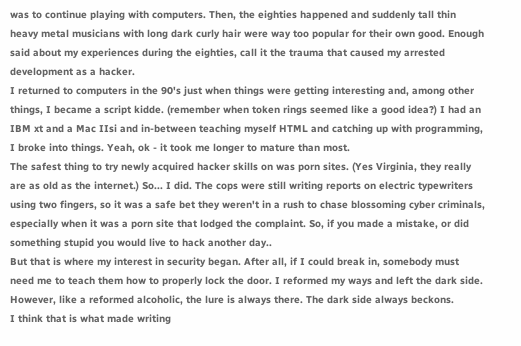was to continue playing with computers. Then, the eighties happened and suddenly tall thin heavy metal musicians with long dark curly hair were way too popular for their own good. Enough said about my experiences during the eighties, call it the trauma that caused my arrested development as a hacker.
I returned to computers in the 90's just when things were getting interesting and, among other things, I became a script kidde. (remember when token rings seemed like a good idea?) I had an IBM xt and a Mac IIsi and in-between teaching myself HTML and catching up with programming, I broke into things. Yeah, ok - it took me longer to mature than most.
The safest thing to try newly acquired hacker skills on was porn sites. (Yes Virginia, they really are as old as the internet.) So... I did. The cops were still writing reports on electric typewriters using two fingers, so it was a safe bet they weren't in a rush to chase blossoming cyber criminals, especially when it was a porn site that lodged the complaint. So, if you made a mistake, or did something stupid you would live to hack another day..
But that is where my interest in security began. After all, if I could break in, somebody must need me to teach them how to properly lock the door. I reformed my ways and left the dark side. However, like a reformed alcoholic, the lure is always there. The dark side always beckons.
I think that is what made writing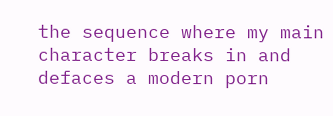the sequence where my main character breaks in and defaces a modern porn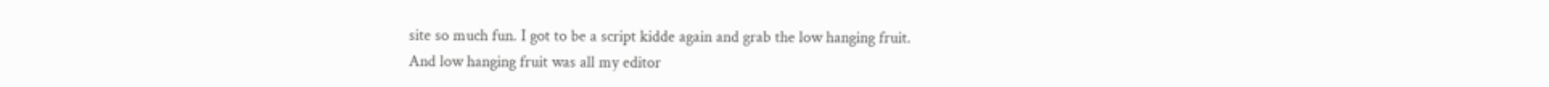site so much fun. I got to be a script kidde again and grab the low hanging fruit.
And low hanging fruit was all my editor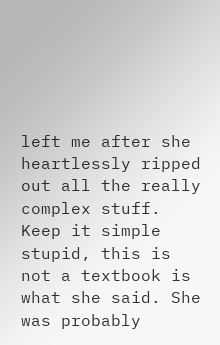left me after she heartlessly ripped out all the really complex stuff. Keep it simple stupid, this is not a textbook is what she said. She was probably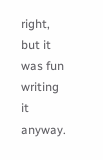right, but it was fun writing it anyway.